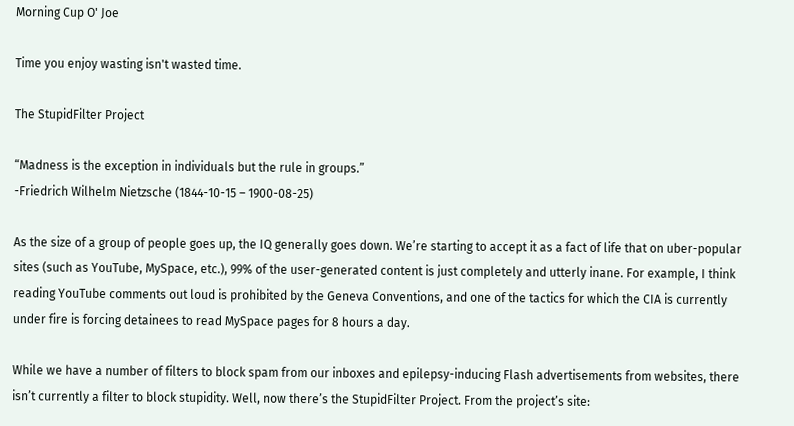Morning Cup O' Joe

Time you enjoy wasting isn't wasted time.

The StupidFilter Project

“Madness is the exception in individuals but the rule in groups.”
-Friedrich Wilhelm Nietzsche (1844-10-15 – 1900-08-25)

As the size of a group of people goes up, the IQ generally goes down. We’re starting to accept it as a fact of life that on uber-popular sites (such as YouTube, MySpace, etc.), 99% of the user-generated content is just completely and utterly inane. For example, I think reading YouTube comments out loud is prohibited by the Geneva Conventions, and one of the tactics for which the CIA is currently under fire is forcing detainees to read MySpace pages for 8 hours a day.

While we have a number of filters to block spam from our inboxes and epilepsy-inducing Flash advertisements from websites, there isn’t currently a filter to block stupidity. Well, now there’s the StupidFilter Project. From the project’s site: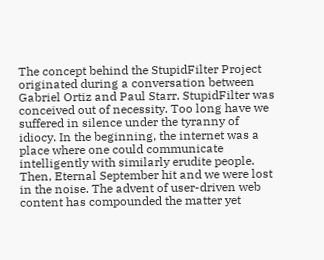The concept behind the StupidFilter Project originated during a conversation between Gabriel Ortiz and Paul Starr. StupidFilter was conceived out of necessity. Too long have we suffered in silence under the tyranny of idiocy. In the beginning, the internet was a place where one could communicate intelligently with similarly erudite people. Then, Eternal September hit and we were lost in the noise. The advent of user-driven web content has compounded the matter yet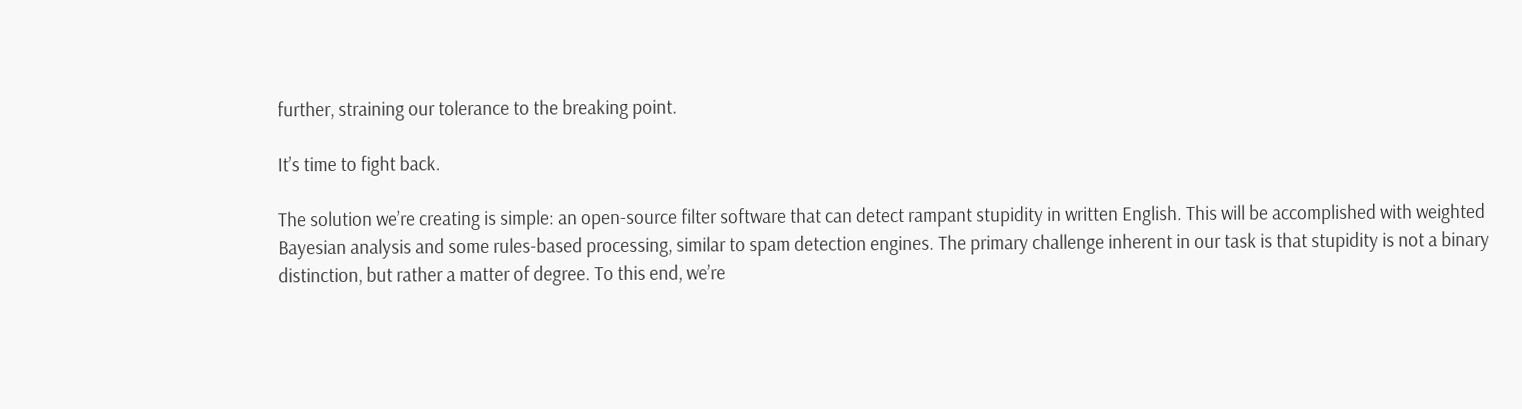further, straining our tolerance to the breaking point.

It’s time to fight back.

The solution we’re creating is simple: an open-source filter software that can detect rampant stupidity in written English. This will be accomplished with weighted Bayesian analysis and some rules-based processing, similar to spam detection engines. The primary challenge inherent in our task is that stupidity is not a binary distinction, but rather a matter of degree. To this end, we’re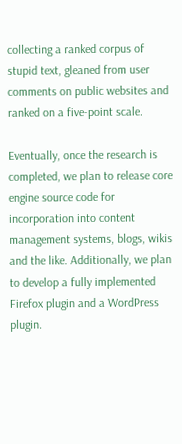collecting a ranked corpus of stupid text, gleaned from user comments on public websites and ranked on a five-point scale.

Eventually, once the research is completed, we plan to release core engine source code for incorporation into content management systems, blogs, wikis and the like. Additionally, we plan to develop a fully implemented Firefox plugin and a WordPress plugin.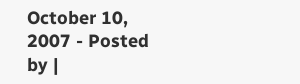October 10, 2007 - Posted by |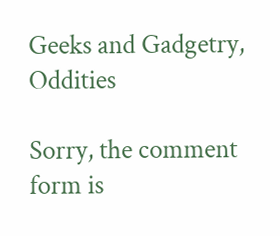Geeks and Gadgetry, Oddities

Sorry, the comment form is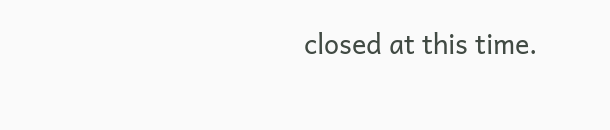closed at this time.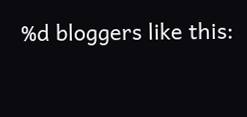%d bloggers like this: